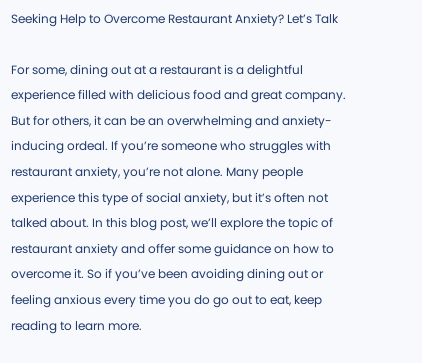Seeking Help to Overcome Restaurant Anxiety? Let’s Talk

For some, dining out at a restaurant is a delightful experience filled with delicious food and great company. But for others, it can be an overwhelming and anxiety-inducing ordeal. If you’re someone who struggles with restaurant anxiety, you’re not alone. Many people experience this type of social anxiety, but it’s often not talked about. In this blog post, we’ll explore the topic of restaurant anxiety and offer some guidance on how to overcome it. So if you’ve been avoiding dining out or feeling anxious every time you do go out to eat, keep reading to learn more.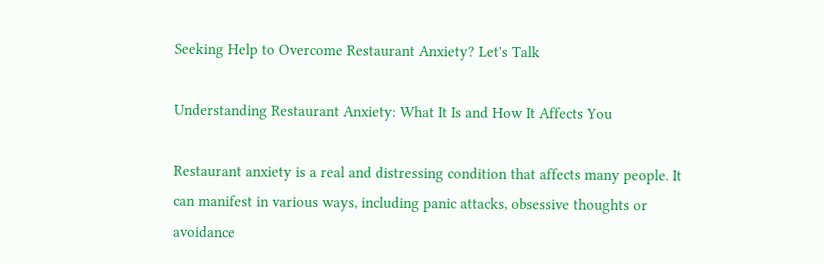Seeking Help to Overcome Restaurant Anxiety? Let's Talk

Understanding Restaurant Anxiety: What It Is and How It Affects You

Restaurant anxiety is a real and distressing condition that affects many people. It can manifest in various ways, including panic attacks, obsessive thoughts or avoidance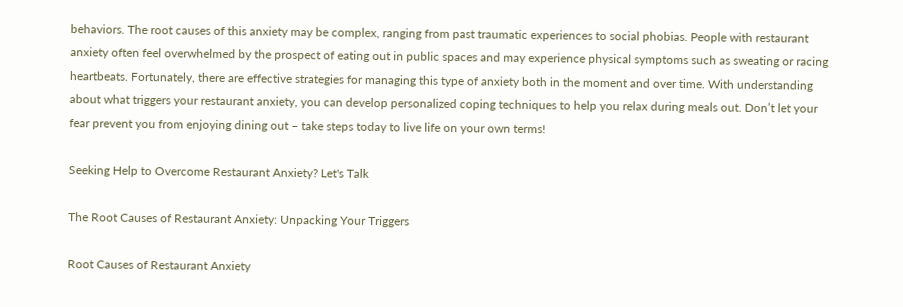behaviors. The root causes of this anxiety may be complex, ranging from past traumatic experiences to social phobias. People with restaurant anxiety often feel overwhelmed by the prospect of eating out in public spaces and may experience physical symptoms such as sweating or racing heartbeats. Fortunately, there are effective strategies for managing this type of anxiety both in the moment and over time. With understanding about what triggers your restaurant anxiety, you can develop personalized coping techniques to help you relax during meals out. Don’t let your fear prevent you from enjoying dining out – take steps today to live life on your own terms!

Seeking Help to Overcome Restaurant Anxiety? Let's Talk

The Root Causes of Restaurant Anxiety: Unpacking Your Triggers

Root Causes of Restaurant Anxiety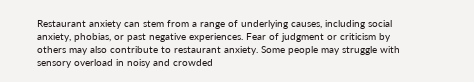Restaurant anxiety can stem from a range of underlying causes, including social anxiety, phobias, or past negative experiences. Fear of judgment or criticism by others may also contribute to restaurant anxiety. Some people may struggle with sensory overload in noisy and crowded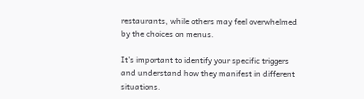restaurants, while others may feel overwhelmed by the choices on menus.

It’s important to identify your specific triggers and understand how they manifest in different situations.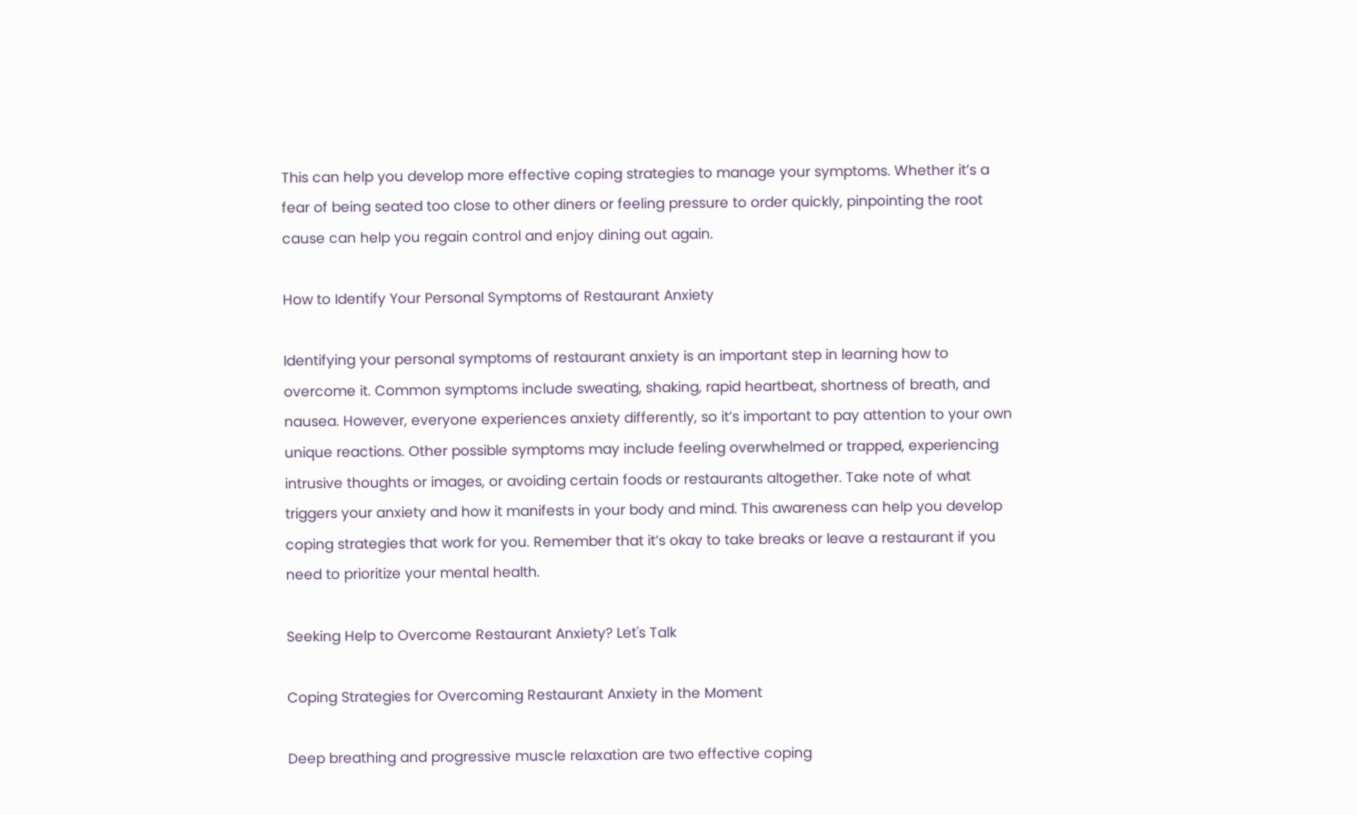This can help you develop more effective coping strategies to manage your symptoms. Whether it’s a fear of being seated too close to other diners or feeling pressure to order quickly, pinpointing the root cause can help you regain control and enjoy dining out again.

How to Identify Your Personal Symptoms of Restaurant Anxiety

Identifying your personal symptoms of restaurant anxiety is an important step in learning how to overcome it. Common symptoms include sweating, shaking, rapid heartbeat, shortness of breath, and nausea. However, everyone experiences anxiety differently, so it’s important to pay attention to your own unique reactions. Other possible symptoms may include feeling overwhelmed or trapped, experiencing intrusive thoughts or images, or avoiding certain foods or restaurants altogether. Take note of what triggers your anxiety and how it manifests in your body and mind. This awareness can help you develop coping strategies that work for you. Remember that it’s okay to take breaks or leave a restaurant if you need to prioritize your mental health.

Seeking Help to Overcome Restaurant Anxiety? Let's Talk

Coping Strategies for Overcoming Restaurant Anxiety in the Moment

Deep breathing and progressive muscle relaxation are two effective coping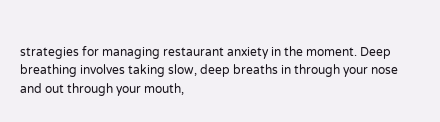strategies for managing restaurant anxiety in the moment. Deep breathing involves taking slow, deep breaths in through your nose and out through your mouth,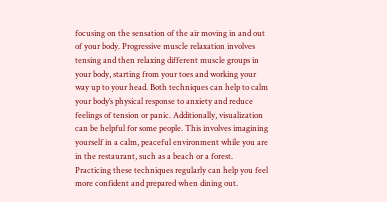focusing on the sensation of the air moving in and out of your body. Progressive muscle relaxation involves tensing and then relaxing different muscle groups in your body, starting from your toes and working your way up to your head. Both techniques can help to calm your body’s physical response to anxiety and reduce feelings of tension or panic. Additionally, visualization can be helpful for some people. This involves imagining yourself in a calm, peaceful environment while you are in the restaurant, such as a beach or a forest. Practicing these techniques regularly can help you feel more confident and prepared when dining out.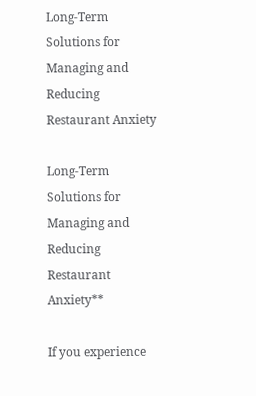Long-Term Solutions for Managing and Reducing Restaurant Anxiety

Long-Term Solutions for Managing and Reducing Restaurant Anxiety**

If you experience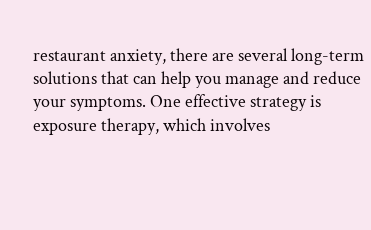restaurant anxiety, there are several long-term solutions that can help you manage and reduce your symptoms. One effective strategy is exposure therapy, which involves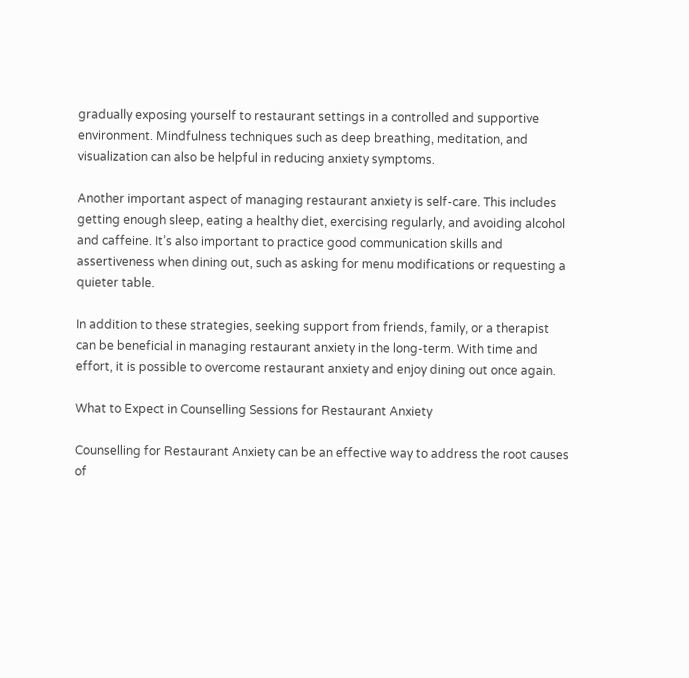gradually exposing yourself to restaurant settings in a controlled and supportive environment. Mindfulness techniques such as deep breathing, meditation, and visualization can also be helpful in reducing anxiety symptoms.

Another important aspect of managing restaurant anxiety is self-care. This includes getting enough sleep, eating a healthy diet, exercising regularly, and avoiding alcohol and caffeine. It’s also important to practice good communication skills and assertiveness when dining out, such as asking for menu modifications or requesting a quieter table.

In addition to these strategies, seeking support from friends, family, or a therapist can be beneficial in managing restaurant anxiety in the long-term. With time and effort, it is possible to overcome restaurant anxiety and enjoy dining out once again.

What to Expect in Counselling Sessions for Restaurant Anxiety

Counselling for Restaurant Anxiety can be an effective way to address the root causes of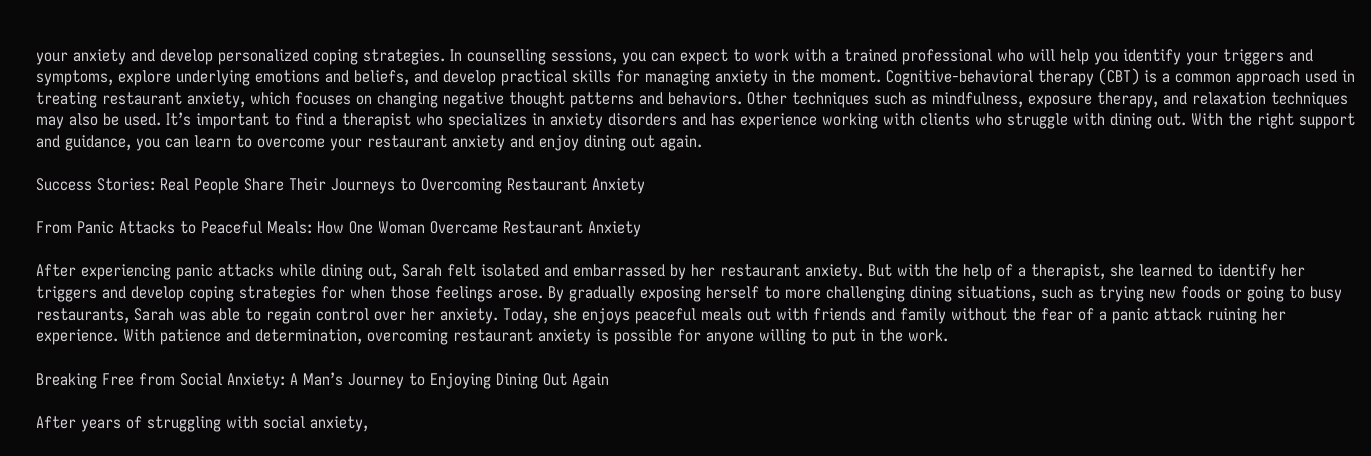your anxiety and develop personalized coping strategies. In counselling sessions, you can expect to work with a trained professional who will help you identify your triggers and symptoms, explore underlying emotions and beliefs, and develop practical skills for managing anxiety in the moment. Cognitive-behavioral therapy (CBT) is a common approach used in treating restaurant anxiety, which focuses on changing negative thought patterns and behaviors. Other techniques such as mindfulness, exposure therapy, and relaxation techniques may also be used. It’s important to find a therapist who specializes in anxiety disorders and has experience working with clients who struggle with dining out. With the right support and guidance, you can learn to overcome your restaurant anxiety and enjoy dining out again.

Success Stories: Real People Share Their Journeys to Overcoming Restaurant Anxiety

From Panic Attacks to Peaceful Meals: How One Woman Overcame Restaurant Anxiety

After experiencing panic attacks while dining out, Sarah felt isolated and embarrassed by her restaurant anxiety. But with the help of a therapist, she learned to identify her triggers and develop coping strategies for when those feelings arose. By gradually exposing herself to more challenging dining situations, such as trying new foods or going to busy restaurants, Sarah was able to regain control over her anxiety. Today, she enjoys peaceful meals out with friends and family without the fear of a panic attack ruining her experience. With patience and determination, overcoming restaurant anxiety is possible for anyone willing to put in the work.

Breaking Free from Social Anxiety: A Man’s Journey to Enjoying Dining Out Again

After years of struggling with social anxiety,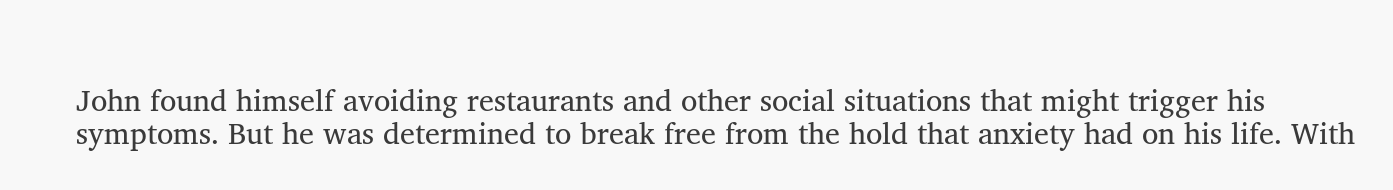John found himself avoiding restaurants and other social situations that might trigger his symptoms. But he was determined to break free from the hold that anxiety had on his life. With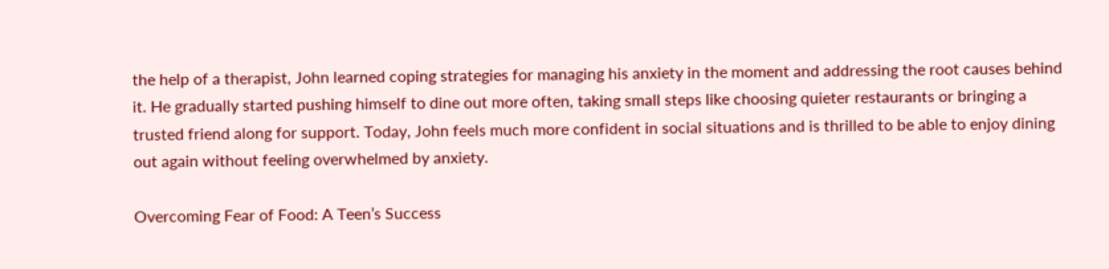the help of a therapist, John learned coping strategies for managing his anxiety in the moment and addressing the root causes behind it. He gradually started pushing himself to dine out more often, taking small steps like choosing quieter restaurants or bringing a trusted friend along for support. Today, John feels much more confident in social situations and is thrilled to be able to enjoy dining out again without feeling overwhelmed by anxiety.

Overcoming Fear of Food: A Teen’s Success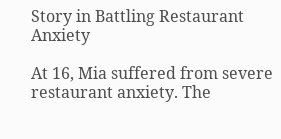Story in Battling Restaurant Anxiety

At 16, Mia suffered from severe restaurant anxiety. The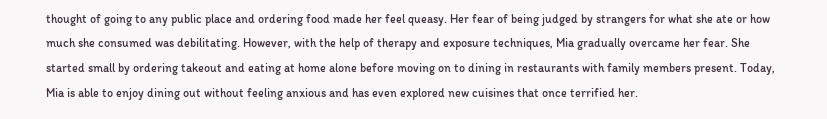thought of going to any public place and ordering food made her feel queasy. Her fear of being judged by strangers for what she ate or how much she consumed was debilitating. However, with the help of therapy and exposure techniques, Mia gradually overcame her fear. She started small by ordering takeout and eating at home alone before moving on to dining in restaurants with family members present. Today, Mia is able to enjoy dining out without feeling anxious and has even explored new cuisines that once terrified her.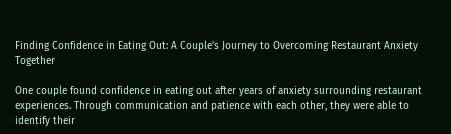Finding Confidence in Eating Out: A Couple’s Journey to Overcoming Restaurant Anxiety Together

One couple found confidence in eating out after years of anxiety surrounding restaurant experiences. Through communication and patience with each other, they were able to identify their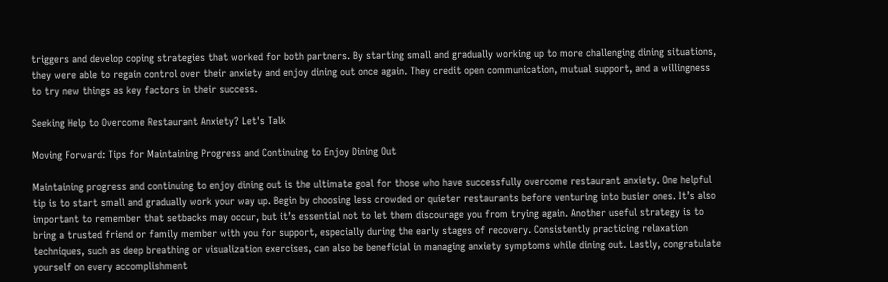triggers and develop coping strategies that worked for both partners. By starting small and gradually working up to more challenging dining situations, they were able to regain control over their anxiety and enjoy dining out once again. They credit open communication, mutual support, and a willingness to try new things as key factors in their success.

Seeking Help to Overcome Restaurant Anxiety? Let's Talk

Moving Forward: Tips for Maintaining Progress and Continuing to Enjoy Dining Out

Maintaining progress and continuing to enjoy dining out is the ultimate goal for those who have successfully overcome restaurant anxiety. One helpful tip is to start small and gradually work your way up. Begin by choosing less crowded or quieter restaurants before venturing into busier ones. It’s also important to remember that setbacks may occur, but it’s essential not to let them discourage you from trying again. Another useful strategy is to bring a trusted friend or family member with you for support, especially during the early stages of recovery. Consistently practicing relaxation techniques, such as deep breathing or visualization exercises, can also be beneficial in managing anxiety symptoms while dining out. Lastly, congratulate yourself on every accomplishment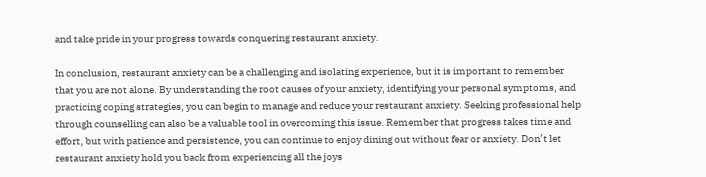and take pride in your progress towards conquering restaurant anxiety.

In conclusion, restaurant anxiety can be a challenging and isolating experience, but it is important to remember that you are not alone. By understanding the root causes of your anxiety, identifying your personal symptoms, and practicing coping strategies, you can begin to manage and reduce your restaurant anxiety. Seeking professional help through counselling can also be a valuable tool in overcoming this issue. Remember that progress takes time and effort, but with patience and persistence, you can continue to enjoy dining out without fear or anxiety. Don’t let restaurant anxiety hold you back from experiencing all the joys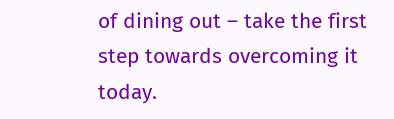of dining out – take the first step towards overcoming it today.